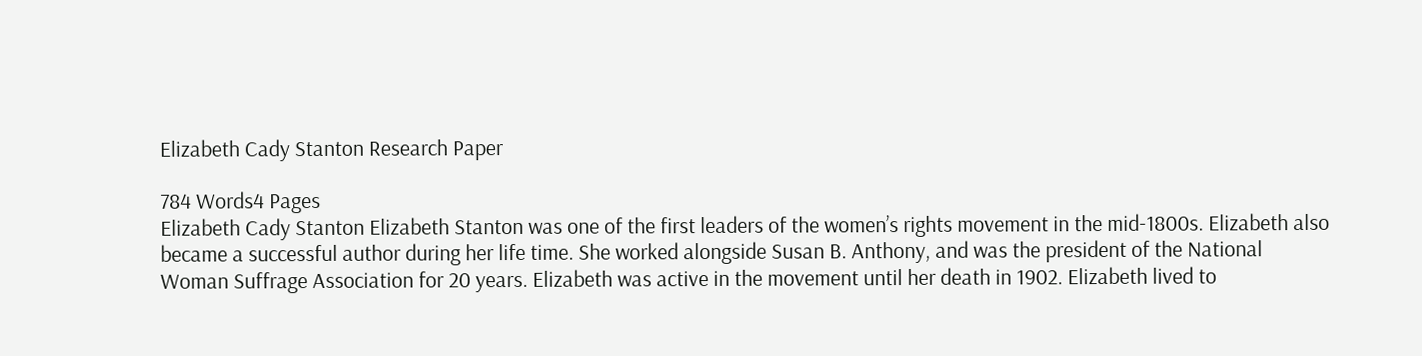Elizabeth Cady Stanton Research Paper

784 Words4 Pages
Elizabeth Cady Stanton Elizabeth Stanton was one of the first leaders of the women’s rights movement in the mid-1800s. Elizabeth also became a successful author during her life time. She worked alongside Susan B. Anthony, and was the president of the National Woman Suffrage Association for 20 years. Elizabeth was active in the movement until her death in 1902. Elizabeth lived to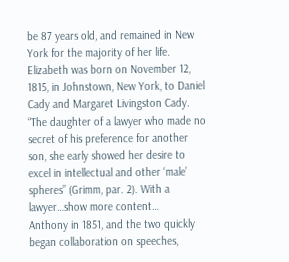be 87 years old, and remained in New York for the majority of her life. Elizabeth was born on November 12, 1815, in Johnstown, New York, to Daniel Cady and Margaret Livingston Cady. “The daughter of a lawyer who made no secret of his preference for another son, she early showed her desire to excel in intellectual and other ‘male’ spheres” (Grimm, par. 2). With a lawyer…show more content…
Anthony in 1851, and the two quickly began collaboration on speeches,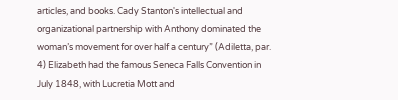articles, and books. Cady Stanton's intellectual and organizational partnership with Anthony dominated the woman’s movement for over half a century” (Adiletta, par. 4) Elizabeth had the famous Seneca Falls Convention in July 1848, with Lucretia Mott and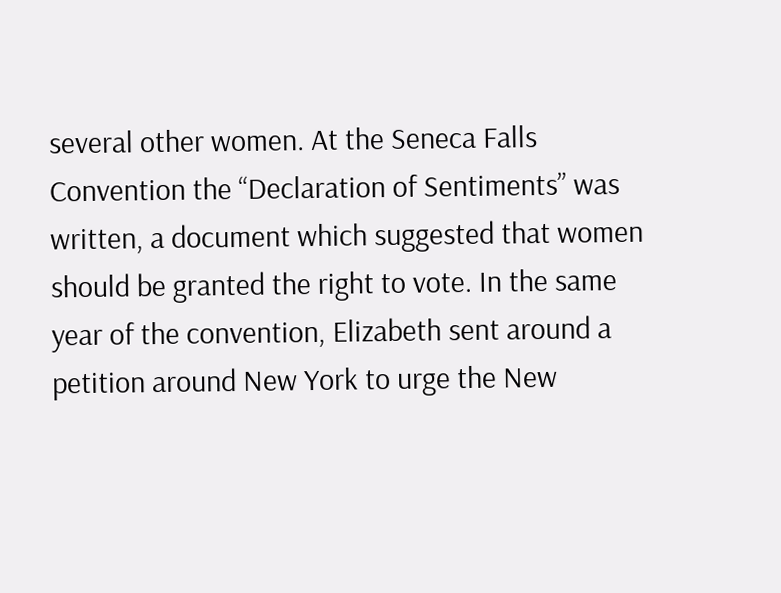several other women. At the Seneca Falls Convention the “Declaration of Sentiments” was written, a document which suggested that women should be granted the right to vote. In the same year of the convention, Elizabeth sent around a petition around New York to urge the New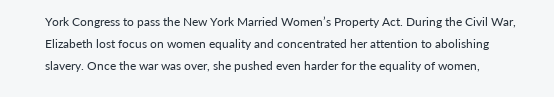York Congress to pass the New York Married Women’s Property Act. During the Civil War, Elizabeth lost focus on women equality and concentrated her attention to abolishing slavery. Once the war was over, she pushed even harder for the equality of women,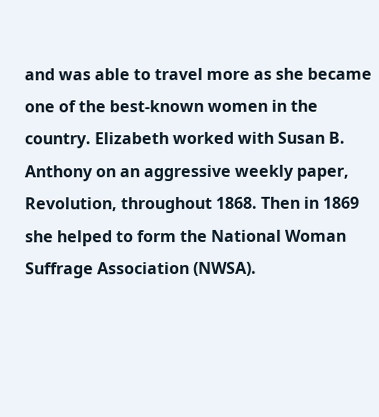and was able to travel more as she became one of the best-known women in the country. Elizabeth worked with Susan B. Anthony on an aggressive weekly paper, Revolution, throughout 1868. Then in 1869 she helped to form the National Woman Suffrage Association (NWSA).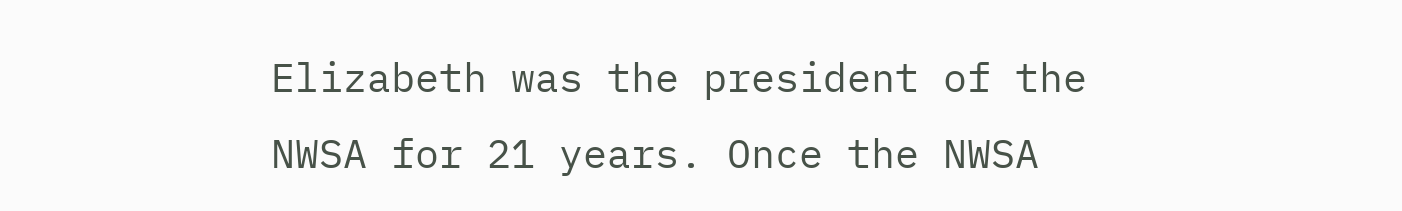Elizabeth was the president of the NWSA for 21 years. Once the NWSA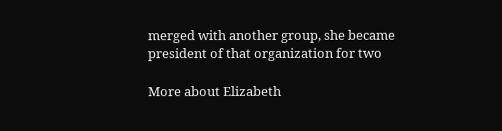merged with another group, she became president of that organization for two

More about Elizabeth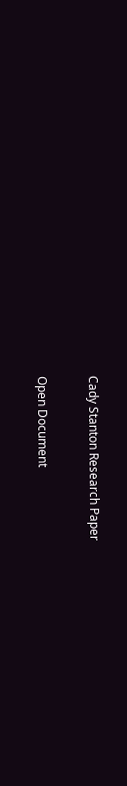Cady Stanton Research Paper

Open Document